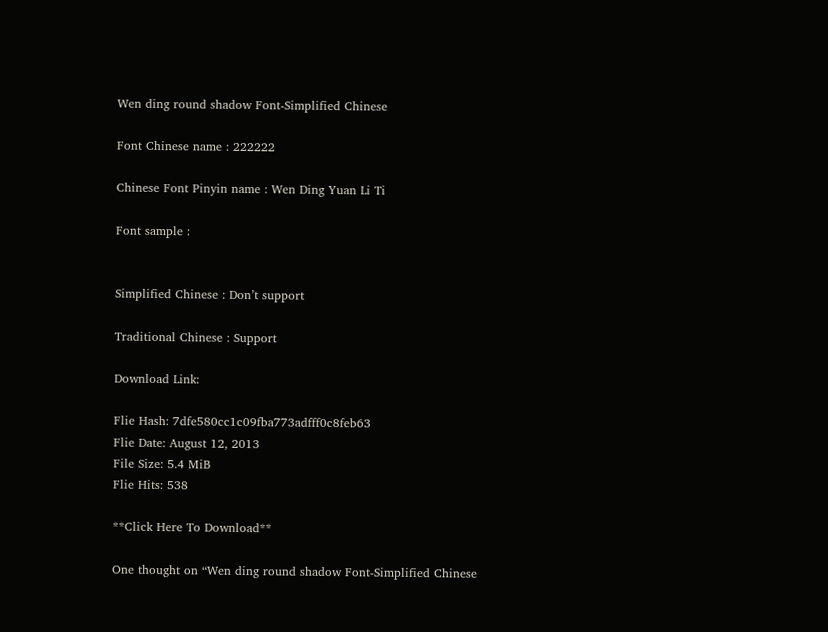Wen ding round shadow Font-Simplified Chinese

Font Chinese name : 222222

Chinese Font Pinyin name : Wen Ding Yuan Li Ti

Font sample :


Simplified Chinese : Don’t support

Traditional Chinese : Support

Download Link:

Flie Hash: 7dfe580cc1c09fba773adfff0c8feb63
Flie Date: August 12, 2013
File Size: 5.4 MiB
Flie Hits: 538

**Click Here To Download**

One thought on “Wen ding round shadow Font-Simplified Chinese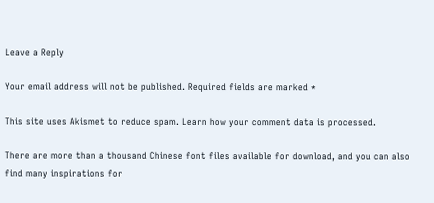Leave a Reply

Your email address will not be published. Required fields are marked *

This site uses Akismet to reduce spam. Learn how your comment data is processed.

There are more than a thousand Chinese font files available for download, and you can also find many inspirations for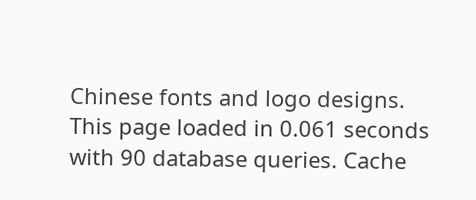Chinese fonts and logo designs.
This page loaded in 0.061 seconds with 90 database queries. Cache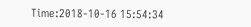Time:2018-10-16 15:54:34